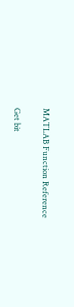MATLAB Function Reference

Get bit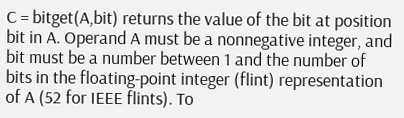C = bitget(A,bit) returns the value of the bit at position bit in A. Operand A must be a nonnegative integer, and bit must be a number between 1 and the number of bits in the floating-point integer (flint) representation of A (52 for IEEE flints). To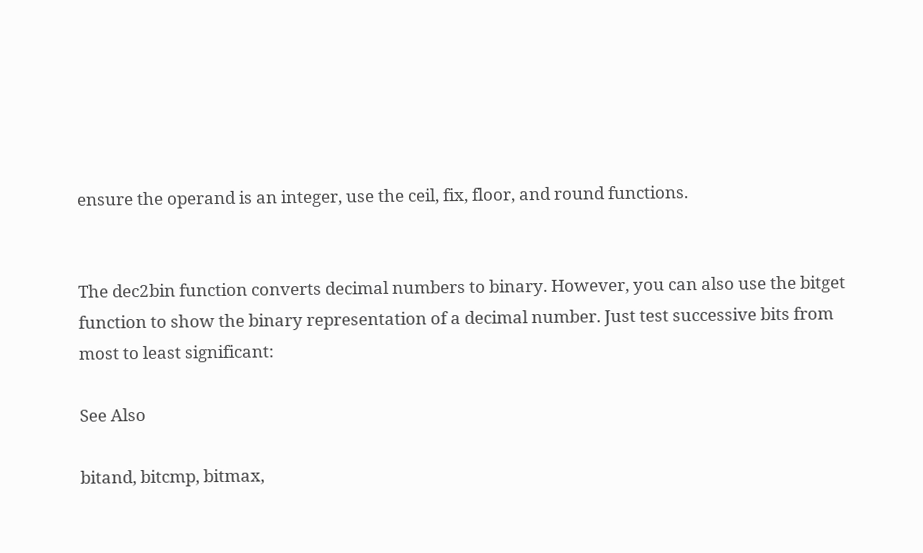ensure the operand is an integer, use the ceil, fix, floor, and round functions.


The dec2bin function converts decimal numbers to binary. However, you can also use the bitget function to show the binary representation of a decimal number. Just test successive bits from most to least significant:

See Also

bitand, bitcmp, bitmax,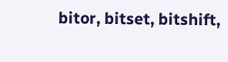bitor, bitset, bitshift,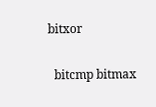bitxor

  bitcmp bitmax